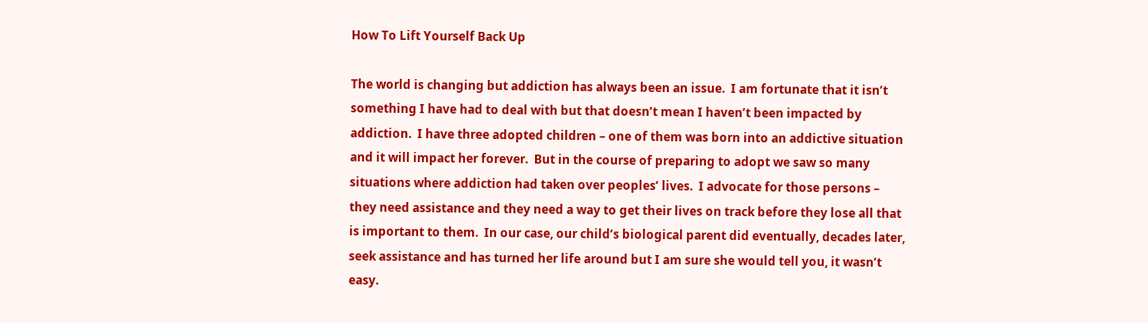How To Lift Yourself Back Up

The world is changing but addiction has always been an issue.  I am fortunate that it isn’t something I have had to deal with but that doesn’t mean I haven’t been impacted by addiction.  I have three adopted children – one of them was born into an addictive situation and it will impact her forever.  But in the course of preparing to adopt we saw so many situations where addiction had taken over peoples’ lives.  I advocate for those persons – they need assistance and they need a way to get their lives on track before they lose all that is important to them.  In our case, our child’s biological parent did eventually, decades later, seek assistance and has turned her life around but I am sure she would tell you, it wasn’t easy.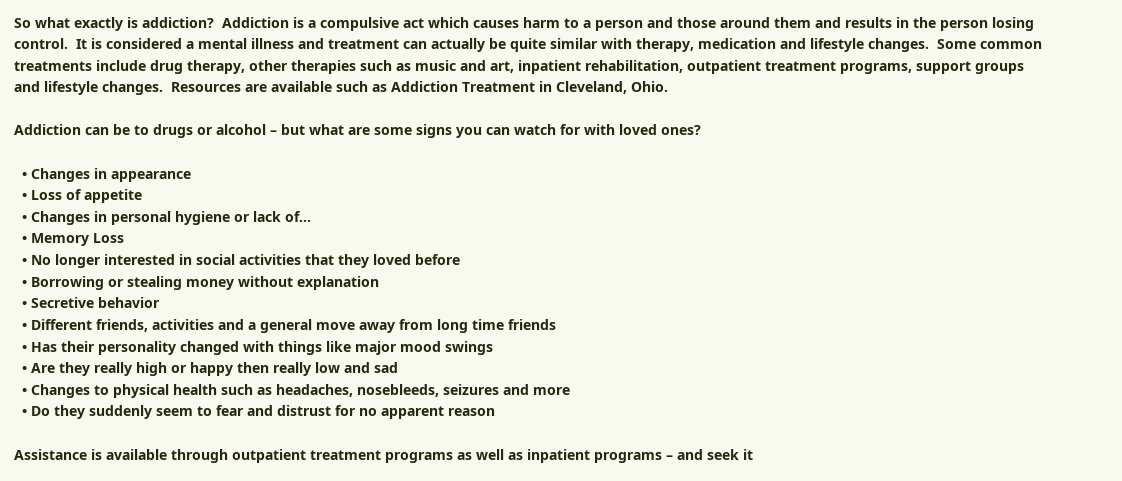So what exactly is addiction?  Addiction is a compulsive act which causes harm to a person and those around them and results in the person losing control.  It is considered a mental illness and treatment can actually be quite similar with therapy, medication and lifestyle changes.  Some common treatments include drug therapy, other therapies such as music and art, inpatient rehabilitation, outpatient treatment programs, support groups and lifestyle changes.  Resources are available such as Addiction Treatment in Cleveland, Ohio.

Addiction can be to drugs or alcohol – but what are some signs you can watch for with loved ones?

  • Changes in appearance
  • Loss of appetite
  • Changes in personal hygiene or lack of…
  • Memory Loss
  • No longer interested in social activities that they loved before
  • Borrowing or stealing money without explanation
  • Secretive behavior
  • Different friends, activities and a general move away from long time friends
  • Has their personality changed with things like major mood swings
  • Are they really high or happy then really low and sad
  • Changes to physical health such as headaches, nosebleeds, seizures and more
  • Do they suddenly seem to fear and distrust for no apparent reason

Assistance is available through outpatient treatment programs as well as inpatient programs – and seek it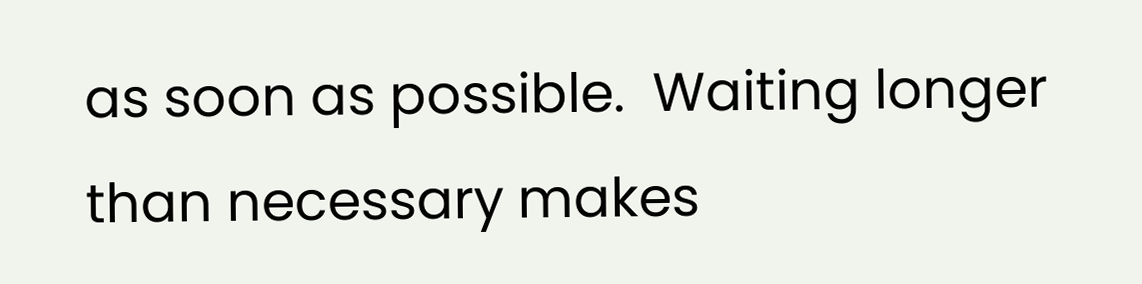as soon as possible.  Waiting longer than necessary makes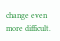change even more difficult.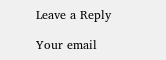Leave a Reply

Your email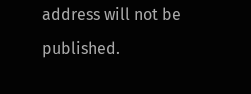address will not be published.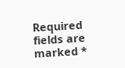Required fields are marked *